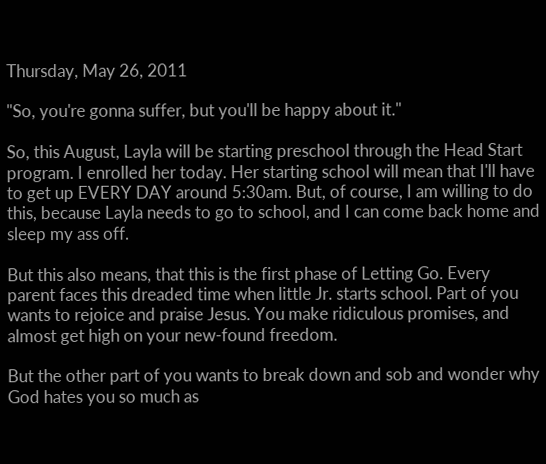Thursday, May 26, 2011

"So, you're gonna suffer, but you'll be happy about it."

So, this August, Layla will be starting preschool through the Head Start program. I enrolled her today. Her starting school will mean that I'll have to get up EVERY DAY around 5:30am. But, of course, I am willing to do this, because Layla needs to go to school, and I can come back home and sleep my ass off.

But this also means, that this is the first phase of Letting Go. Every parent faces this dreaded time when little Jr. starts school. Part of you wants to rejoice and praise Jesus. You make ridiculous promises, and almost get high on your new-found freedom.

But the other part of you wants to break down and sob and wonder why God hates you so much as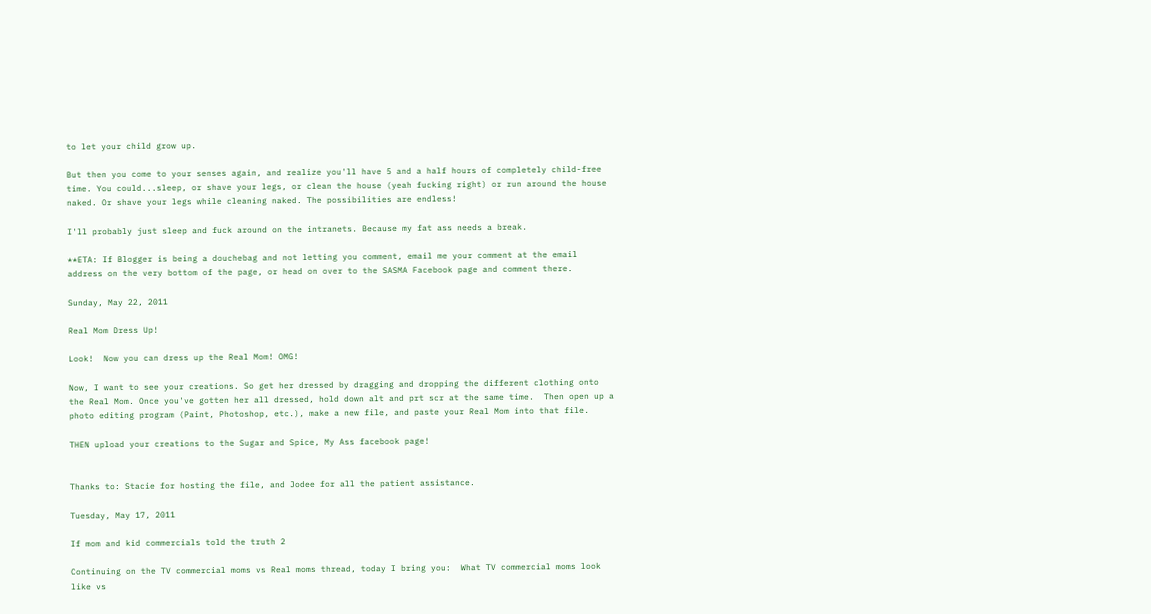to let your child grow up.

But then you come to your senses again, and realize you'll have 5 and a half hours of completely child-free time. You could...sleep, or shave your legs, or clean the house (yeah fucking right) or run around the house naked. Or shave your legs while cleaning naked. The possibilities are endless!

I'll probably just sleep and fuck around on the intranets. Because my fat ass needs a break.

**ETA: If Blogger is being a douchebag and not letting you comment, email me your comment at the email address on the very bottom of the page, or head on over to the SASMA Facebook page and comment there.

Sunday, May 22, 2011

Real Mom Dress Up!

Look!  Now you can dress up the Real Mom! OMG!

Now, I want to see your creations. So get her dressed by dragging and dropping the different clothing onto the Real Mom. Once you've gotten her all dressed, hold down alt and prt scr at the same time.  Then open up a photo editing program (Paint, Photoshop, etc.), make a new file, and paste your Real Mom into that file.

THEN upload your creations to the Sugar and Spice, My Ass facebook page!


Thanks to: Stacie for hosting the file, and Jodee for all the patient assistance.

Tuesday, May 17, 2011

If mom and kid commercials told the truth 2

Continuing on the TV commercial moms vs Real moms thread, today I bring you:  What TV commercial moms look like vs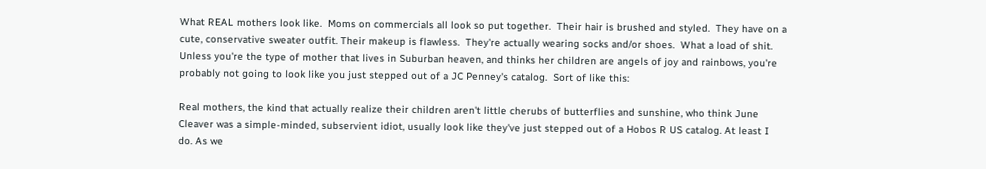What REAL mothers look like.  Moms on commercials all look so put together.  Their hair is brushed and styled.  They have on a cute, conservative sweater outfit. Their makeup is flawless.  They're actually wearing socks and/or shoes.  What a load of shit.  Unless you're the type of mother that lives in Suburban heaven, and thinks her children are angels of joy and rainbows, you're probably not going to look like you just stepped out of a JC Penney's catalog.  Sort of like this:

Real mothers, the kind that actually realize their children aren't little cherubs of butterflies and sunshine, who think June Cleaver was a simple-minded, subservient idiot, usually look like they've just stepped out of a Hobos R US catalog. At least I do. As we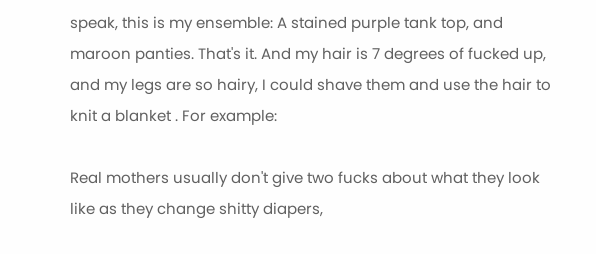speak, this is my ensemble: A stained purple tank top, and maroon panties. That's it. And my hair is 7 degrees of fucked up, and my legs are so hairy, I could shave them and use the hair to knit a blanket . For example:

Real mothers usually don't give two fucks about what they look like as they change shitty diapers,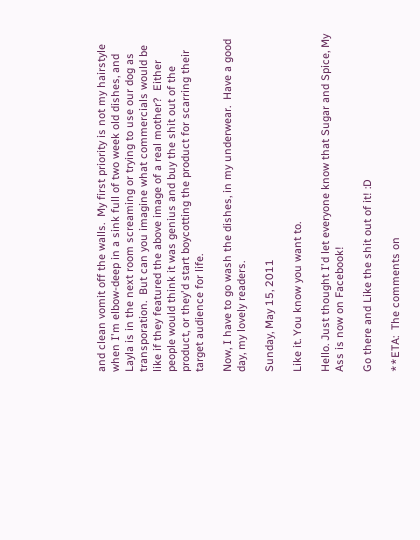and clean vomit off the walls.  My first priority is not my hairstyle when I'm elbow-deep in a sink full of two week old dishes, and Layla is in the next room screaming or trying to use our dog as transporation.  But can you imagine what commercials would be like if they featured the above image of a real mother?  Either people would think it was genius and buy the shit out of the product, or they'd start boycotting the product for scarring their target audience for life.

Now, I have to go wash the dishes, in my underwear.  Have a good day, my lovely readers.

Sunday, May 15, 2011

Like it. You know you want to.

Hello. Just thought I'd let everyone know that Sugar and Spice, My Ass is now on Facebook!

Go there and Like the shit out of it! :D

**ETA:  The comments on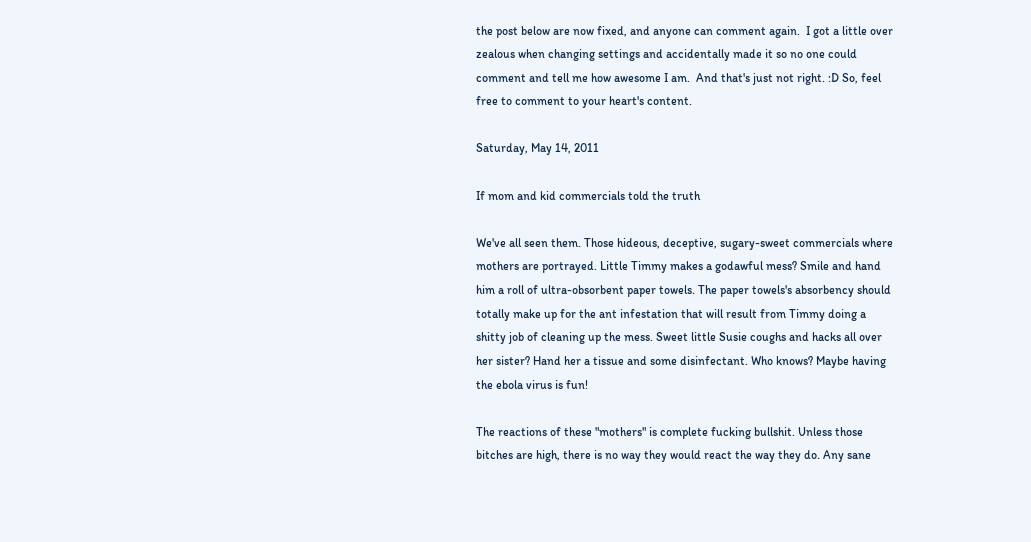the post below are now fixed, and anyone can comment again.  I got a little over zealous when changing settings and accidentally made it so no one could comment and tell me how awesome I am.  And that's just not right. :D So, feel free to comment to your heart's content.

Saturday, May 14, 2011

If mom and kid commercials told the truth

We've all seen them. Those hideous, deceptive, sugary-sweet commercials where mothers are portrayed. Little Timmy makes a godawful mess? Smile and hand him a roll of ultra-obsorbent paper towels. The paper towels's absorbency should totally make up for the ant infestation that will result from Timmy doing a shitty job of cleaning up the mess. Sweet little Susie coughs and hacks all over her sister? Hand her a tissue and some disinfectant. Who knows? Maybe having the ebola virus is fun!

The reactions of these "mothers" is complete fucking bullshit. Unless those bitches are high, there is no way they would react the way they do. Any sane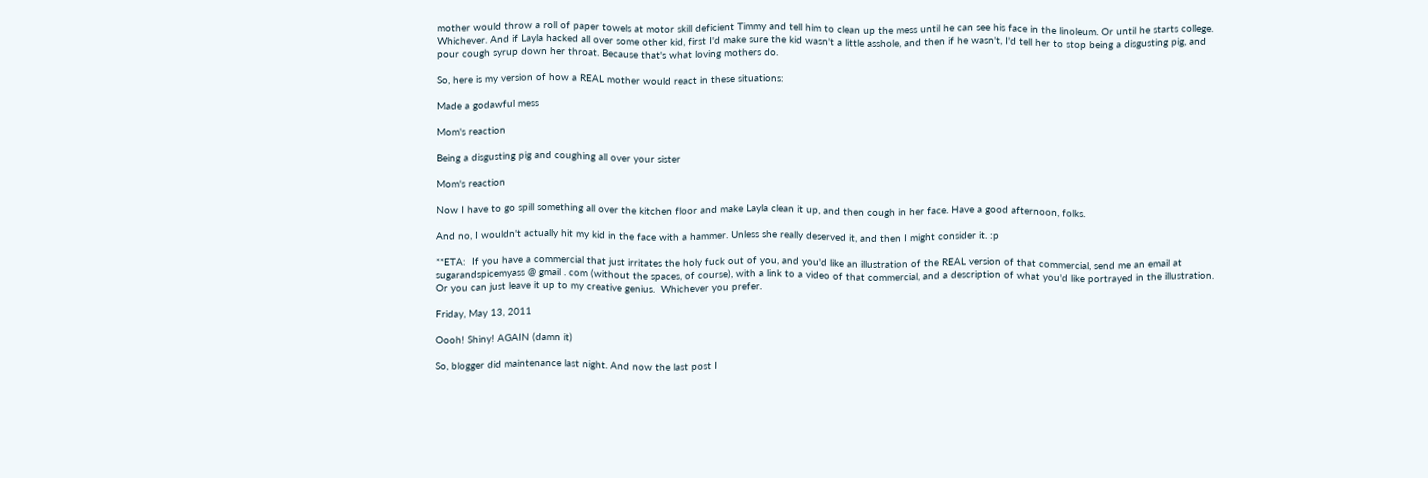mother would throw a roll of paper towels at motor skill deficient Timmy and tell him to clean up the mess until he can see his face in the linoleum. Or until he starts college. Whichever. And if Layla hacked all over some other kid, first I'd make sure the kid wasn't a little asshole, and then if he wasn't, I'd tell her to stop being a disgusting pig, and pour cough syrup down her throat. Because that's what loving mothers do.

So, here is my version of how a REAL mother would react in these situations:

Made a godawful mess

Mom's reaction

Being a disgusting pig and coughing all over your sister

Mom's reaction

Now I have to go spill something all over the kitchen floor and make Layla clean it up, and then cough in her face. Have a good afternoon, folks.

And no, I wouldn't actually hit my kid in the face with a hammer. Unless she really deserved it, and then I might consider it. :p

**ETA:  If you have a commercial that just irritates the holy fuck out of you, and you'd like an illustration of the REAL version of that commercial, send me an email at sugarandspicemyass @ gmail . com (without the spaces, of course), with a link to a video of that commercial, and a description of what you'd like portrayed in the illustration. Or you can just leave it up to my creative genius.  Whichever you prefer.

Friday, May 13, 2011

Oooh! Shiny! AGAIN (damn it)

So, blogger did maintenance last night. And now the last post I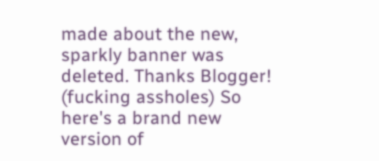made about the new, sparkly banner was deleted. Thanks Blogger! (fucking assholes) So here's a brand new version of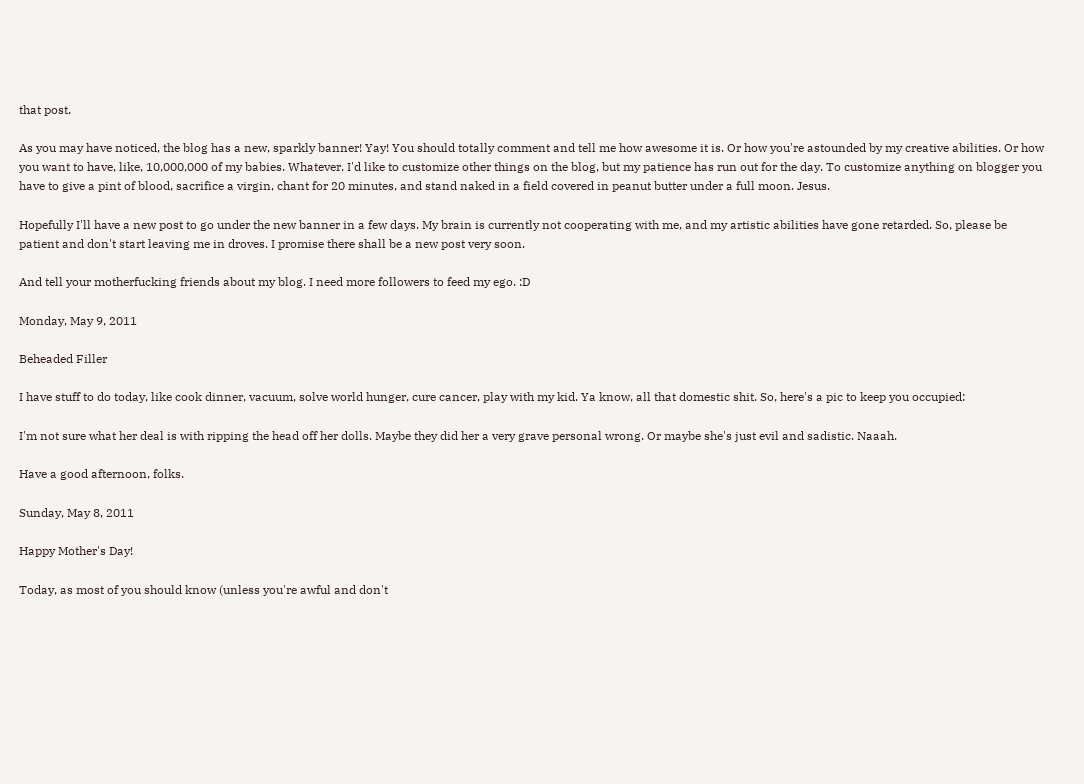that post.

As you may have noticed, the blog has a new, sparkly banner! Yay! You should totally comment and tell me how awesome it is. Or how you're astounded by my creative abilities. Or how you want to have, like, 10,000,000 of my babies. Whatever. I'd like to customize other things on the blog, but my patience has run out for the day. To customize anything on blogger you have to give a pint of blood, sacrifice a virgin, chant for 20 minutes, and stand naked in a field covered in peanut butter under a full moon. Jesus.

Hopefully I'll have a new post to go under the new banner in a few days. My brain is currently not cooperating with me, and my artistic abilities have gone retarded. So, please be patient and don't start leaving me in droves. I promise there shall be a new post very soon.

And tell your motherfucking friends about my blog. I need more followers to feed my ego. :D

Monday, May 9, 2011

Beheaded Filler

I have stuff to do today, like cook dinner, vacuum, solve world hunger, cure cancer, play with my kid. Ya know, all that domestic shit. So, here's a pic to keep you occupied:

I'm not sure what her deal is with ripping the head off her dolls. Maybe they did her a very grave personal wrong. Or maybe she's just evil and sadistic. Naaah.

Have a good afternoon, folks.

Sunday, May 8, 2011

Happy Mother's Day!

Today, as most of you should know (unless you're awful and don't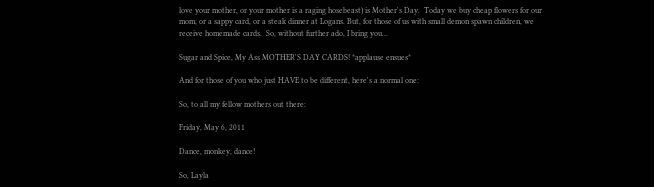love your mother, or your mother is a raging hosebeast) is Mother's Day.  Today we buy cheap flowers for our mom, or a sappy card, or a steak dinner at Logans. But, for those of us with small demon spawn children, we receive homemade cards.  So, without further ado, I bring you...

Sugar and Spice, My Ass MOTHER'S DAY CARDS! *applause ensues*

And for those of you who just HAVE to be different, here's a normal one:

So, to all my fellow mothers out there:

Friday, May 6, 2011

Dance, monkey, dance!

So, Layla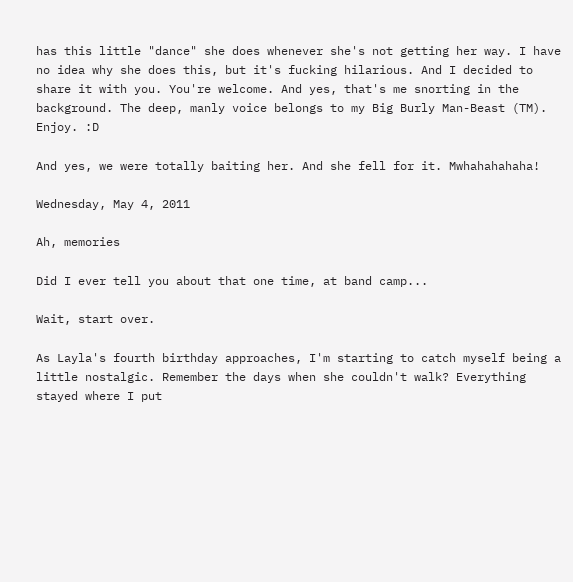has this little "dance" she does whenever she's not getting her way. I have no idea why she does this, but it's fucking hilarious. And I decided to share it with you. You're welcome. And yes, that's me snorting in the background. The deep, manly voice belongs to my Big Burly Man-Beast (TM). Enjoy. :D

And yes, we were totally baiting her. And she fell for it. Mwhahahahaha!

Wednesday, May 4, 2011

Ah, memories

Did I ever tell you about that one time, at band camp...

Wait, start over.

As Layla's fourth birthday approaches, I'm starting to catch myself being a little nostalgic. Remember the days when she couldn't walk? Everything stayed where I put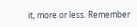it, more or less. Remember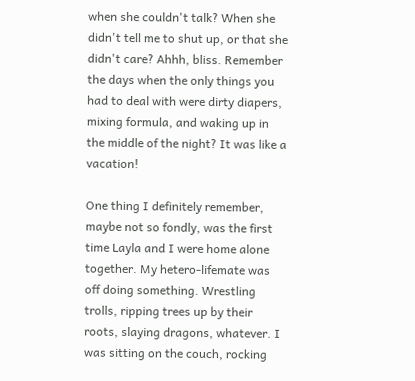when she couldn't talk? When she didn't tell me to shut up, or that she didn't care? Ahhh, bliss. Remember the days when the only things you had to deal with were dirty diapers, mixing formula, and waking up in the middle of the night? It was like a vacation!

One thing I definitely remember, maybe not so fondly, was the first time Layla and I were home alone together. My hetero-lifemate was off doing something. Wrestling trolls, ripping trees up by their roots, slaying dragons, whatever. I was sitting on the couch, rocking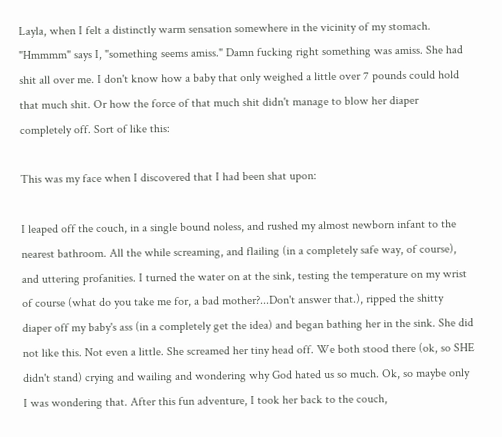Layla, when I felt a distinctly warm sensation somewhere in the vicinity of my stomach. "Hmmmm" says I, "something seems amiss." Damn fucking right something was amiss. She had shit all over me. I don't know how a baby that only weighed a little over 7 pounds could hold that much shit. Or how the force of that much shit didn't manage to blow her diaper completely off. Sort of like this:

This was my face when I discovered that I had been shat upon:

I leaped off the couch, in a single bound noless, and rushed my almost newborn infant to the nearest bathroom. All the while screaming, and flailing (in a completely safe way, of course), and uttering profanities. I turned the water on at the sink, testing the temperature on my wrist of course (what do you take me for, a bad mother?...Don't answer that.), ripped the shitty diaper off my baby's ass (in a completely get the idea) and began bathing her in the sink. She did not like this. Not even a little. She screamed her tiny head off. We both stood there (ok, so SHE didn't stand) crying and wailing and wondering why God hated us so much. Ok, so maybe only I was wondering that. After this fun adventure, I took her back to the couch,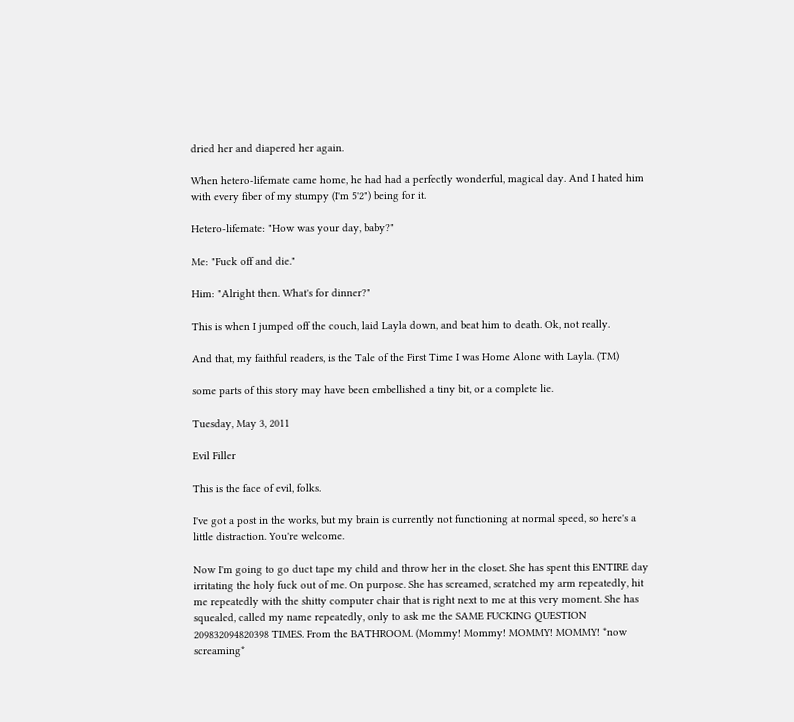dried her and diapered her again.

When hetero-lifemate came home, he had had a perfectly wonderful, magical day. And I hated him with every fiber of my stumpy (I'm 5'2") being for it.

Hetero-lifemate: "How was your day, baby?"

Me: "Fuck off and die."

Him: "Alright then. What's for dinner?"

This is when I jumped off the couch, laid Layla down, and beat him to death. Ok, not really.

And that, my faithful readers, is the Tale of the First Time I was Home Alone with Layla. (TM)

some parts of this story may have been embellished a tiny bit, or a complete lie.

Tuesday, May 3, 2011

Evil Filler

This is the face of evil, folks.

I've got a post in the works, but my brain is currently not functioning at normal speed, so here's a little distraction. You're welcome.

Now I'm going to go duct tape my child and throw her in the closet. She has spent this ENTIRE day irritating the holy fuck out of me. On purpose. She has screamed, scratched my arm repeatedly, hit me repeatedly with the shitty computer chair that is right next to me at this very moment. She has squealed, called my name repeatedly, only to ask me the SAME FUCKING QUESTION 209832094820398 TIMES. From the BATHROOM. (Mommy! Mommy! MOMMY! MOMMY! *now screaming*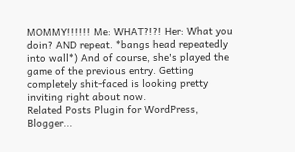MOMMY!!!!!! Me: WHAT?!?! Her: What you doin? AND repeat. *bangs head repeatedly into wall*) And of course, she's played the game of the previous entry. Getting completely shit-faced is looking pretty inviting right about now.
Related Posts Plugin for WordPress, Blogger...